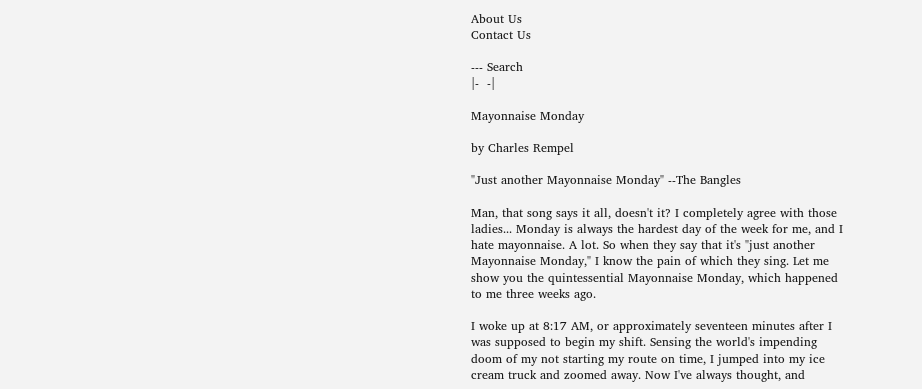About Us
Contact Us

--- Search
|-  -|

Mayonnaise Monday

by Charles Rempel

"Just another Mayonnaise Monday" --The Bangles

Man, that song says it all, doesn't it? I completely agree with those ladies... Monday is always the hardest day of the week for me, and I hate mayonnaise. A lot. So when they say that it's "just another Mayonnaise Monday," I know the pain of which they sing. Let me show you the quintessential Mayonnaise Monday, which happened to me three weeks ago.

I woke up at 8:17 AM, or approximately seventeen minutes after I was supposed to begin my shift. Sensing the world's impending doom of my not starting my route on time, I jumped into my ice cream truck and zoomed away. Now I've always thought, and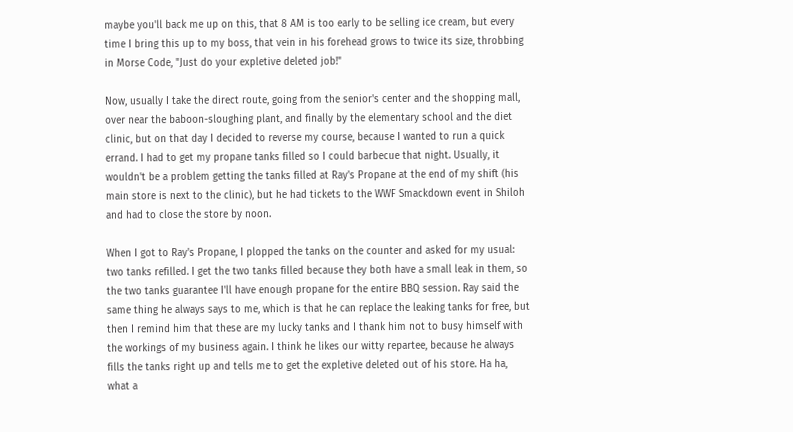maybe you'll back me up on this, that 8 AM is too early to be selling ice cream, but every time I bring this up to my boss, that vein in his forehead grows to twice its size, throbbing in Morse Code, "Just do your expletive deleted job!"

Now, usually I take the direct route, going from the senior's center and the shopping mall, over near the baboon-sloughing plant, and finally by the elementary school and the diet clinic, but on that day I decided to reverse my course, because I wanted to run a quick errand. I had to get my propane tanks filled so I could barbecue that night. Usually, it wouldn't be a problem getting the tanks filled at Ray's Propane at the end of my shift (his main store is next to the clinic), but he had tickets to the WWF Smackdown event in Shiloh and had to close the store by noon.

When I got to Ray's Propane, I plopped the tanks on the counter and asked for my usual: two tanks refilled. I get the two tanks filled because they both have a small leak in them, so the two tanks guarantee I'll have enough propane for the entire BBQ session. Ray said the same thing he always says to me, which is that he can replace the leaking tanks for free, but then I remind him that these are my lucky tanks and I thank him not to busy himself with the workings of my business again. I think he likes our witty repartee, because he always fills the tanks right up and tells me to get the expletive deleted out of his store. Ha ha, what a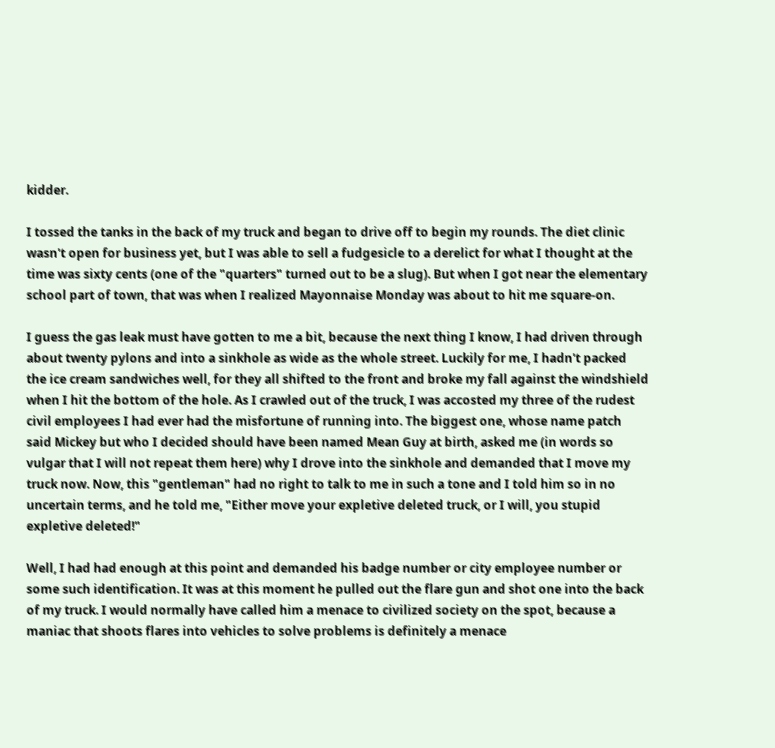kidder.

I tossed the tanks in the back of my truck and began to drive off to begin my rounds. The diet clinic wasn't open for business yet, but I was able to sell a fudgesicle to a derelict for what I thought at the time was sixty cents (one of the "quarters" turned out to be a slug). But when I got near the elementary school part of town, that was when I realized Mayonnaise Monday was about to hit me square-on.

I guess the gas leak must have gotten to me a bit, because the next thing I know, I had driven through about twenty pylons and into a sinkhole as wide as the whole street. Luckily for me, I hadn't packed the ice cream sandwiches well, for they all shifted to the front and broke my fall against the windshield when I hit the bottom of the hole. As I crawled out of the truck, I was accosted my three of the rudest civil employees I had ever had the misfortune of running into. The biggest one, whose name patch said Mickey but who I decided should have been named Mean Guy at birth, asked me (in words so vulgar that I will not repeat them here) why I drove into the sinkhole and demanded that I move my truck now. Now, this "gentleman" had no right to talk to me in such a tone and I told him so in no uncertain terms, and he told me, "Either move your expletive deleted truck, or I will, you stupid expletive deleted!"

Well, I had had enough at this point and demanded his badge number or city employee number or some such identification. It was at this moment he pulled out the flare gun and shot one into the back of my truck. I would normally have called him a menace to civilized society on the spot, because a maniac that shoots flares into vehicles to solve problems is definitely a menace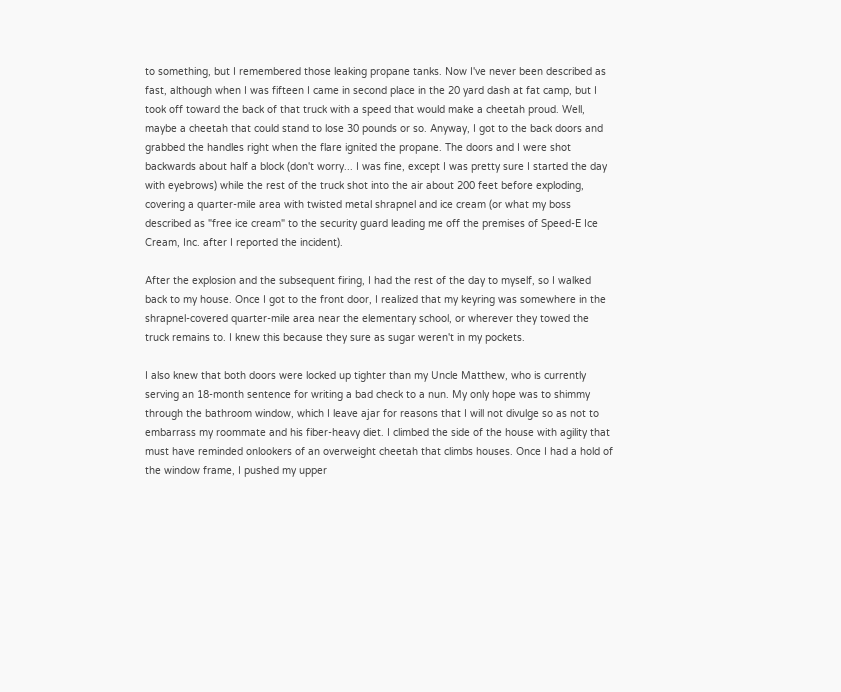to something, but I remembered those leaking propane tanks. Now I've never been described as fast, although when I was fifteen I came in second place in the 20 yard dash at fat camp, but I took off toward the back of that truck with a speed that would make a cheetah proud. Well, maybe a cheetah that could stand to lose 30 pounds or so. Anyway, I got to the back doors and grabbed the handles right when the flare ignited the propane. The doors and I were shot backwards about half a block (don't worry... I was fine, except I was pretty sure I started the day with eyebrows) while the rest of the truck shot into the air about 200 feet before exploding, covering a quarter-mile area with twisted metal shrapnel and ice cream (or what my boss described as "free ice cream" to the security guard leading me off the premises of Speed-E Ice Cream, Inc. after I reported the incident).

After the explosion and the subsequent firing, I had the rest of the day to myself, so I walked back to my house. Once I got to the front door, I realized that my keyring was somewhere in the shrapnel-covered quarter-mile area near the elementary school, or wherever they towed the truck remains to. I knew this because they sure as sugar weren't in my pockets.

I also knew that both doors were locked up tighter than my Uncle Matthew, who is currently serving an 18-month sentence for writing a bad check to a nun. My only hope was to shimmy through the bathroom window, which I leave ajar for reasons that I will not divulge so as not to embarrass my roommate and his fiber-heavy diet. I climbed the side of the house with agility that must have reminded onlookers of an overweight cheetah that climbs houses. Once I had a hold of the window frame, I pushed my upper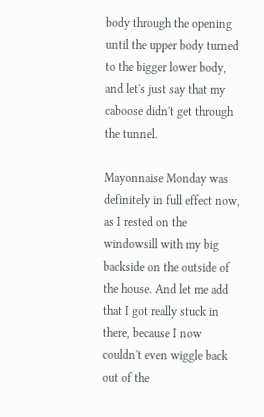body through the opening until the upper body turned to the bigger lower body, and let's just say that my caboose didn't get through the tunnel.

Mayonnaise Monday was definitely in full effect now, as I rested on the windowsill with my big backside on the outside of the house. And let me add that I got really stuck in there, because I now couldn't even wiggle back out of the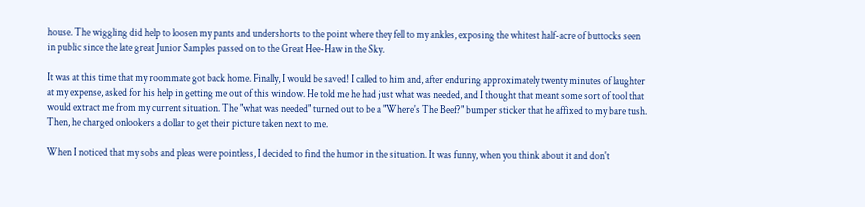house. The wiggling did help to loosen my pants and undershorts to the point where they fell to my ankles, exposing the whitest half-acre of buttocks seen in public since the late great Junior Samples passed on to the Great Hee-Haw in the Sky.

It was at this time that my roommate got back home. Finally, I would be saved! I called to him and, after enduring approximately twenty minutes of laughter at my expense, asked for his help in getting me out of this window. He told me he had just what was needed, and I thought that meant some sort of tool that would extract me from my current situation. The "what was needed" turned out to be a "Where's The Beef?" bumper sticker that he affixed to my bare tush. Then, he charged onlookers a dollar to get their picture taken next to me.

When I noticed that my sobs and pleas were pointless, I decided to find the humor in the situation. It was funny, when you think about it and don't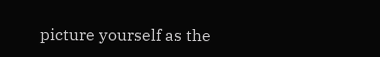picture yourself as the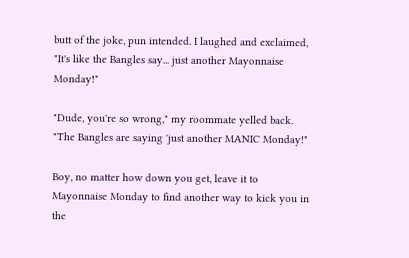butt of the joke, pun intended. I laughed and exclaimed, "It's like the Bangles say... just another Mayonnaise Monday!"

"Dude, you're so wrong," my roommate yelled back. "The Bangles are saying 'just another MANIC Monday!"

Boy, no matter how down you get, leave it to Mayonnaise Monday to find another way to kick you in the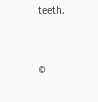teeth.


©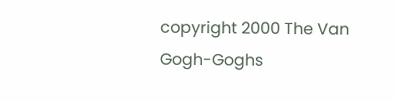copyright 2000 The Van Gogh-Goghs